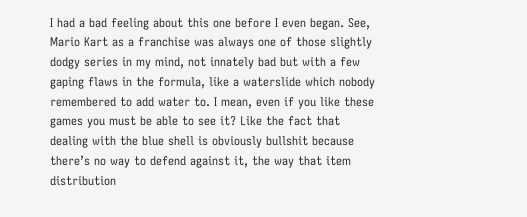I had a bad feeling about this one before I even began. See, Mario Kart as a franchise was always one of those slightly dodgy series in my mind, not innately bad but with a few gaping flaws in the formula, like a waterslide which nobody remembered to add water to. I mean, even if you like these games you must be able to see it? Like the fact that dealing with the blue shell is obviously bullshit because there’s no way to defend against it, the way that item distribution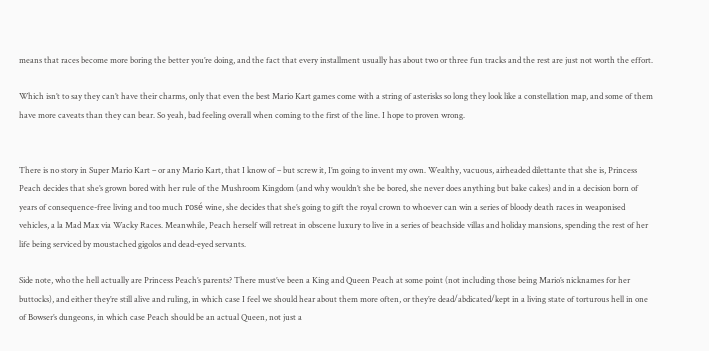means that races become more boring the better you’re doing, and the fact that every installment usually has about two or three fun tracks and the rest are just not worth the effort.

Which isn’t to say they can’t have their charms, only that even the best Mario Kart games come with a string of asterisks so long they look like a constellation map, and some of them have more caveats than they can bear. So yeah, bad feeling overall when coming to the first of the line. I hope to proven wrong.


There is no story in Super Mario Kart – or any Mario Kart, that I know of – but screw it, I’m going to invent my own. Wealthy, vacuous, airheaded dilettante that she is, Princess Peach decides that she’s grown bored with her rule of the Mushroom Kingdom (and why wouldn’t she be bored, she never does anything but bake cakes) and in a decision born of years of consequence-free living and too much rosé wine, she decides that she’s going to gift the royal crown to whoever can win a series of bloody death races in weaponised vehicles, a la Mad Max via Wacky Races. Meanwhile, Peach herself will retreat in obscene luxury to live in a series of beachside villas and holiday mansions, spending the rest of her life being serviced by moustached gigolos and dead-eyed servants.

Side note, who the hell actually are Princess Peach’s parents? There must’ve been a King and Queen Peach at some point (not including those being Mario’s nicknames for her buttocks), and either they’re still alive and ruling, in which case I feel we should hear about them more often, or they’re dead/abdicated/kept in a living state of torturous hell in one of Bowser’s dungeons, in which case Peach should be an actual Queen, not just a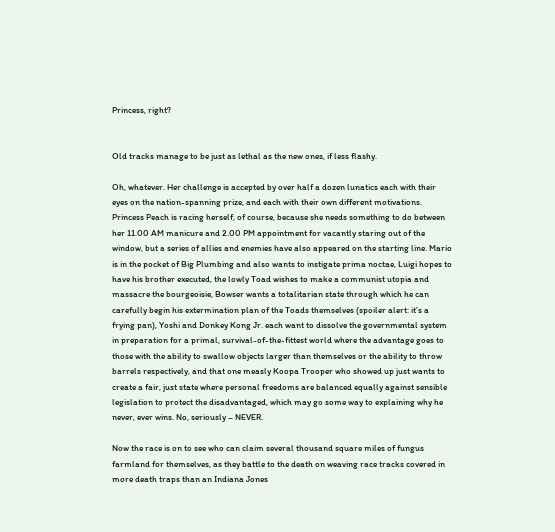Princess, right?


Old tracks manage to be just as lethal as the new ones, if less flashy.

Oh, whatever. Her challenge is accepted by over half a dozen lunatics each with their eyes on the nation-spanning prize, and each with their own different motivations. Princess Peach is racing herself, of course, because she needs something to do between her 11.00 AM manicure and 2.00 PM appointment for vacantly staring out of the window, but a series of allies and enemies have also appeared on the starting line. Mario is in the pocket of Big Plumbing and also wants to instigate prima noctae, Luigi hopes to have his brother executed, the lowly Toad wishes to make a communist utopia and massacre the bourgeoisie, Bowser wants a totalitarian state through which he can carefully begin his extermination plan of the Toads themselves (spoiler alert: it’s a frying pan), Yoshi and Donkey Kong Jr. each want to dissolve the governmental system in preparation for a primal, survival-of-the-fittest world where the advantage goes to those with the ability to swallow objects larger than themselves or the ability to throw barrels respectively, and that one measly Koopa Trooper who showed up just wants to create a fair, just state where personal freedoms are balanced equally against sensible legislation to protect the disadvantaged, which may go some way to explaining why he never, ever wins. No, seriously – NEVER.

Now the race is on to see who can claim several thousand square miles of fungus farmland for themselves, as they battle to the death on weaving race tracks covered in more death traps than an Indiana Jones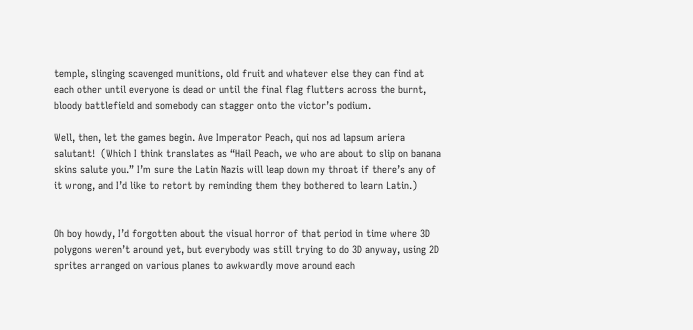temple, slinging scavenged munitions, old fruit and whatever else they can find at each other until everyone is dead or until the final flag flutters across the burnt, bloody battlefield and somebody can stagger onto the victor’s podium.

Well, then, let the games begin. Ave Imperator Peach, qui nos ad lapsum ariera salutant!  (Which I think translates as “Hail Peach, we who are about to slip on banana skins salute you.” I’m sure the Latin Nazis will leap down my throat if there’s any of it wrong, and I’d like to retort by reminding them they bothered to learn Latin.)


Oh boy howdy, I’d forgotten about the visual horror of that period in time where 3D polygons weren’t around yet, but everybody was still trying to do 3D anyway, using 2D sprites arranged on various planes to awkwardly move around each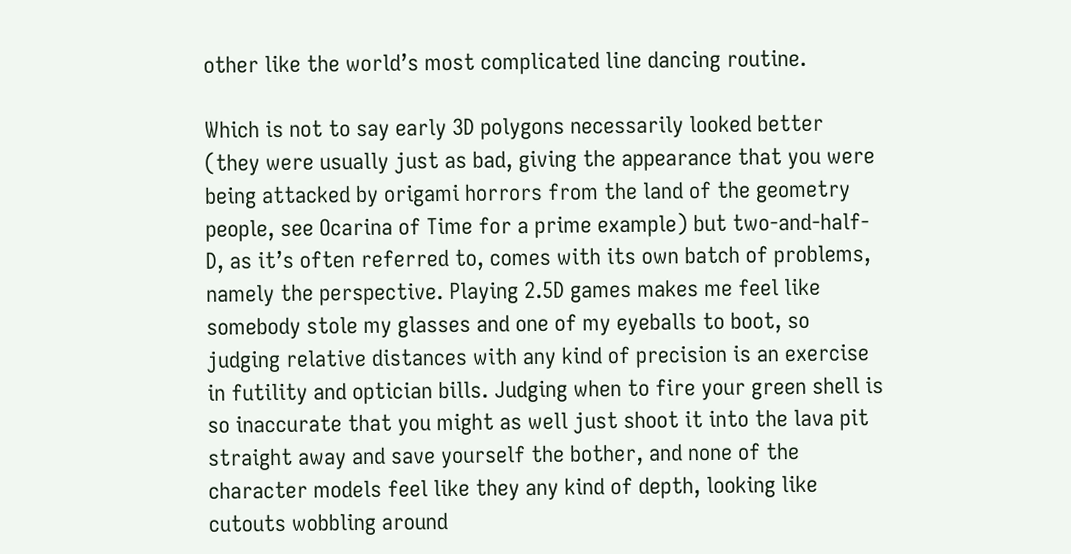other like the world’s most complicated line dancing routine.

Which is not to say early 3D polygons necessarily looked better (they were usually just as bad, giving the appearance that you were being attacked by origami horrors from the land of the geometry people, see Ocarina of Time for a prime example) but two-and-half-D, as it’s often referred to, comes with its own batch of problems, namely the perspective. Playing 2.5D games makes me feel like somebody stole my glasses and one of my eyeballs to boot, so judging relative distances with any kind of precision is an exercise in futility and optician bills. Judging when to fire your green shell is so inaccurate that you might as well just shoot it into the lava pit straight away and save yourself the bother, and none of the character models feel like they any kind of depth, looking like cutouts wobbling around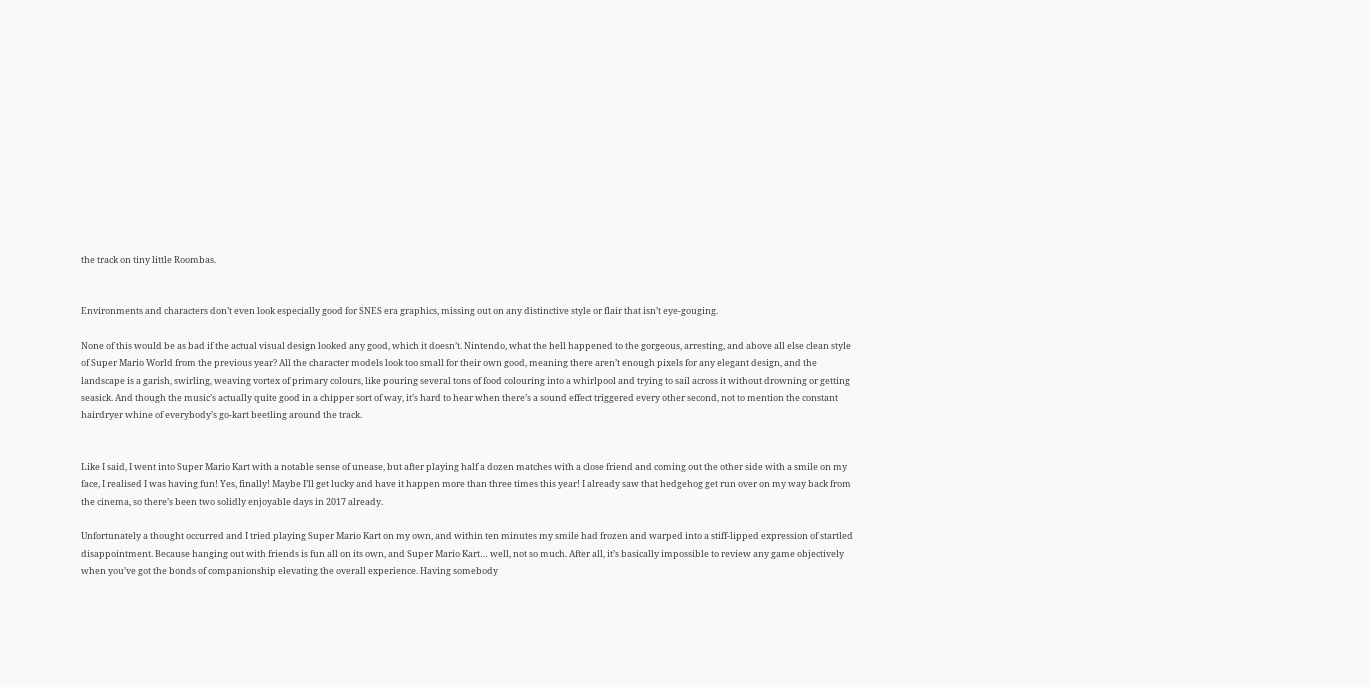the track on tiny little Roombas.


Environments and characters don’t even look especially good for SNES era graphics, missing out on any distinctive style or flair that isn’t eye-gouging.

None of this would be as bad if the actual visual design looked any good, which it doesn’t. Nintendo, what the hell happened to the gorgeous, arresting, and above all else clean style of Super Mario World from the previous year? All the character models look too small for their own good, meaning there aren’t enough pixels for any elegant design, and the landscape is a garish, swirling, weaving vortex of primary colours, like pouring several tons of food colouring into a whirlpool and trying to sail across it without drowning or getting seasick. And though the music’s actually quite good in a chipper sort of way, it’s hard to hear when there’s a sound effect triggered every other second, not to mention the constant hairdryer whine of everybody’s go-kart beetling around the track.


Like I said, I went into Super Mario Kart with a notable sense of unease, but after playing half a dozen matches with a close friend and coming out the other side with a smile on my face, I realised I was having fun! Yes, finally! Maybe I’ll get lucky and have it happen more than three times this year! I already saw that hedgehog get run over on my way back from the cinema, so there’s been two solidly enjoyable days in 2017 already.

Unfortunately a thought occurred and I tried playing Super Mario Kart on my own, and within ten minutes my smile had frozen and warped into a stiff-lipped expression of startled disappointment. Because hanging out with friends is fun all on its own, and Super Mario Kart… well, not so much. After all, it’s basically impossible to review any game objectively when you’ve got the bonds of companionship elevating the overall experience. Having somebody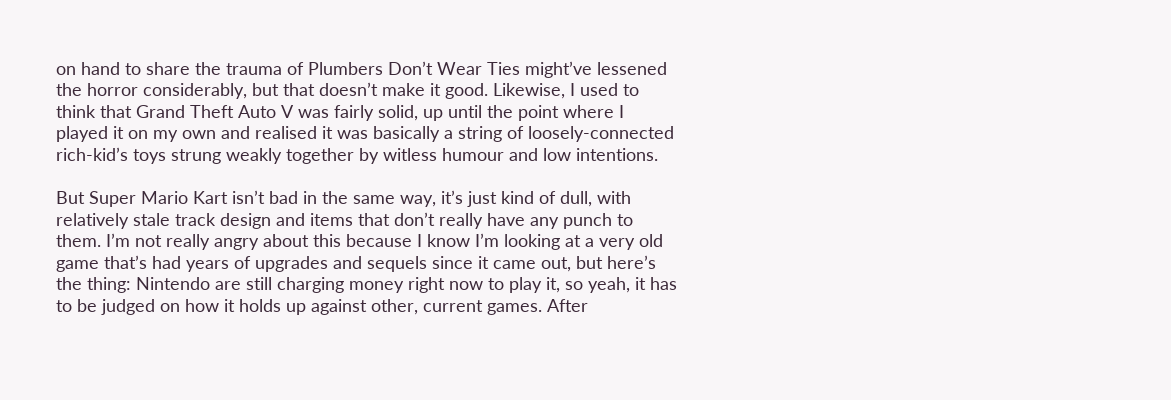on hand to share the trauma of Plumbers Don’t Wear Ties might’ve lessened the horror considerably, but that doesn’t make it good. Likewise, I used to think that Grand Theft Auto V was fairly solid, up until the point where I played it on my own and realised it was basically a string of loosely-connected rich-kid’s toys strung weakly together by witless humour and low intentions.

But Super Mario Kart isn’t bad in the same way, it’s just kind of dull, with relatively stale track design and items that don’t really have any punch to them. I’m not really angry about this because I know I’m looking at a very old game that’s had years of upgrades and sequels since it came out, but here’s the thing: Nintendo are still charging money right now to play it, so yeah, it has to be judged on how it holds up against other, current games. After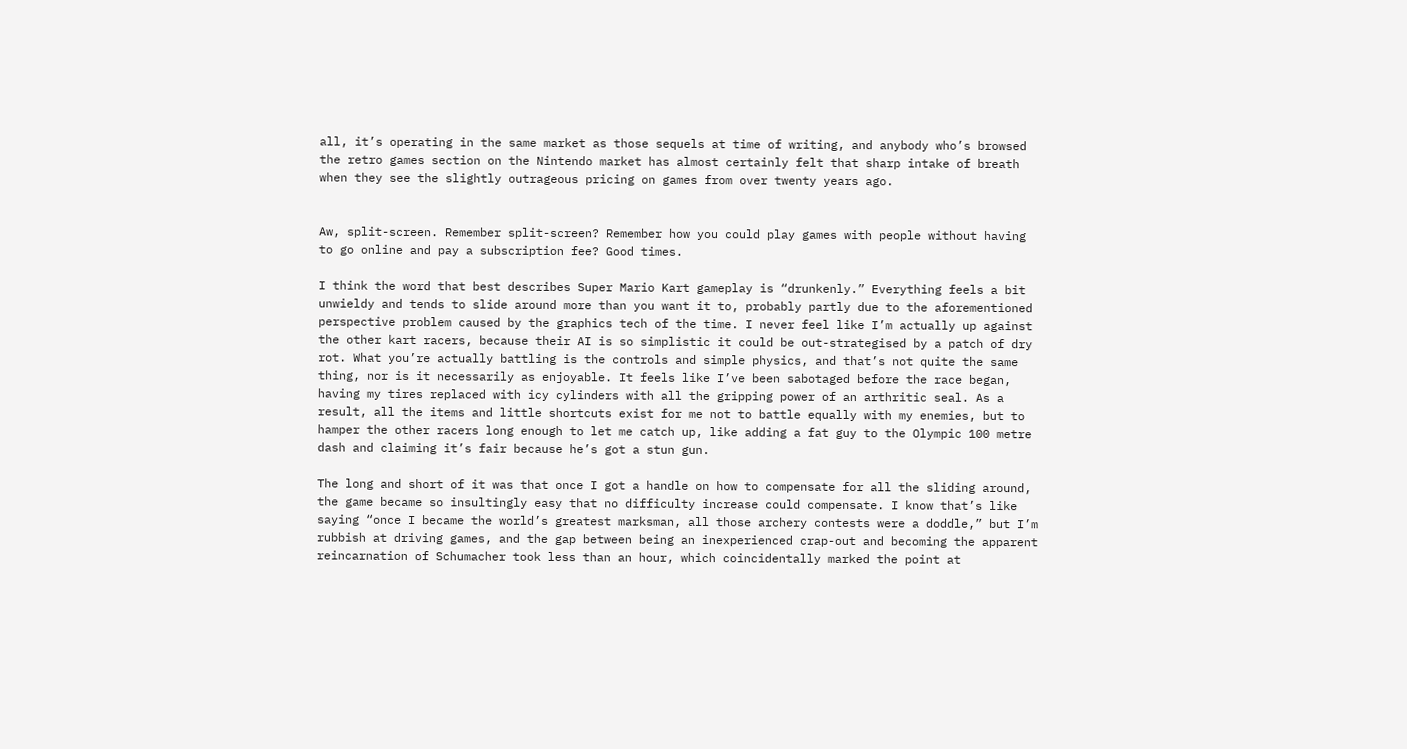all, it’s operating in the same market as those sequels at time of writing, and anybody who’s browsed the retro games section on the Nintendo market has almost certainly felt that sharp intake of breath when they see the slightly outrageous pricing on games from over twenty years ago.


Aw, split-screen. Remember split-screen? Remember how you could play games with people without having to go online and pay a subscription fee? Good times.

I think the word that best describes Super Mario Kart gameplay is “drunkenly.” Everything feels a bit unwieldy and tends to slide around more than you want it to, probably partly due to the aforementioned perspective problem caused by the graphics tech of the time. I never feel like I’m actually up against the other kart racers, because their AI is so simplistic it could be out-strategised by a patch of dry rot. What you’re actually battling is the controls and simple physics, and that’s not quite the same thing, nor is it necessarily as enjoyable. It feels like I’ve been sabotaged before the race began, having my tires replaced with icy cylinders with all the gripping power of an arthritic seal. As a result, all the items and little shortcuts exist for me not to battle equally with my enemies, but to hamper the other racers long enough to let me catch up, like adding a fat guy to the Olympic 100 metre dash and claiming it’s fair because he’s got a stun gun.

The long and short of it was that once I got a handle on how to compensate for all the sliding around, the game became so insultingly easy that no difficulty increase could compensate. I know that’s like saying “once I became the world’s greatest marksman, all those archery contests were a doddle,” but I’m rubbish at driving games, and the gap between being an inexperienced crap-out and becoming the apparent reincarnation of Schumacher took less than an hour, which coincidentally marked the point at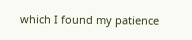which I found my patience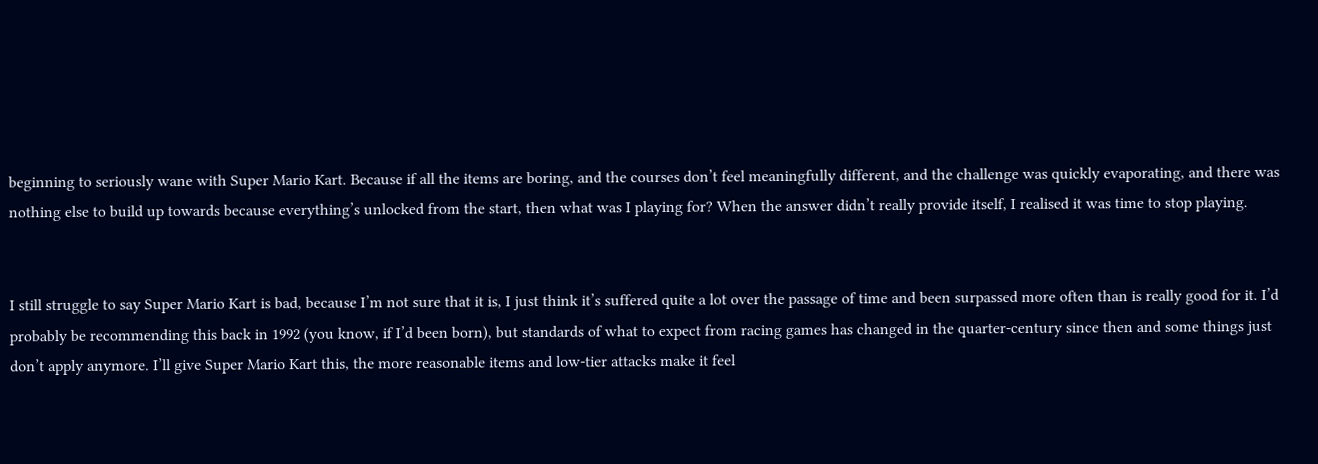beginning to seriously wane with Super Mario Kart. Because if all the items are boring, and the courses don’t feel meaningfully different, and the challenge was quickly evaporating, and there was nothing else to build up towards because everything’s unlocked from the start, then what was I playing for? When the answer didn’t really provide itself, I realised it was time to stop playing.


I still struggle to say Super Mario Kart is bad, because I’m not sure that it is, I just think it’s suffered quite a lot over the passage of time and been surpassed more often than is really good for it. I’d probably be recommending this back in 1992 (you know, if I’d been born), but standards of what to expect from racing games has changed in the quarter-century since then and some things just don’t apply anymore. I’ll give Super Mario Kart this, the more reasonable items and low-tier attacks make it feel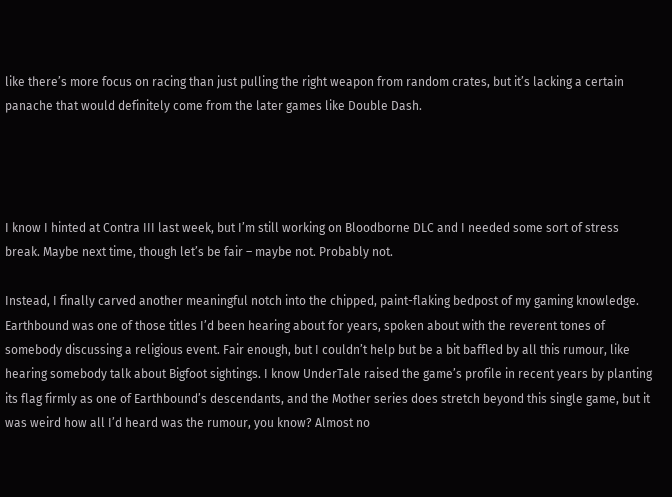like there’s more focus on racing than just pulling the right weapon from random crates, but it’s lacking a certain panache that would definitely come from the later games like Double Dash.




I know I hinted at Contra III last week, but I’m still working on Bloodborne DLC and I needed some sort of stress break. Maybe next time, though let’s be fair – maybe not. Probably not.

Instead, I finally carved another meaningful notch into the chipped, paint-flaking bedpost of my gaming knowledge. Earthbound was one of those titles I’d been hearing about for years, spoken about with the reverent tones of somebody discussing a religious event. Fair enough, but I couldn’t help but be a bit baffled by all this rumour, like hearing somebody talk about Bigfoot sightings. I know UnderTale raised the game’s profile in recent years by planting its flag firmly as one of Earthbound’s descendants, and the Mother series does stretch beyond this single game, but it was weird how all I’d heard was the rumour, you know? Almost no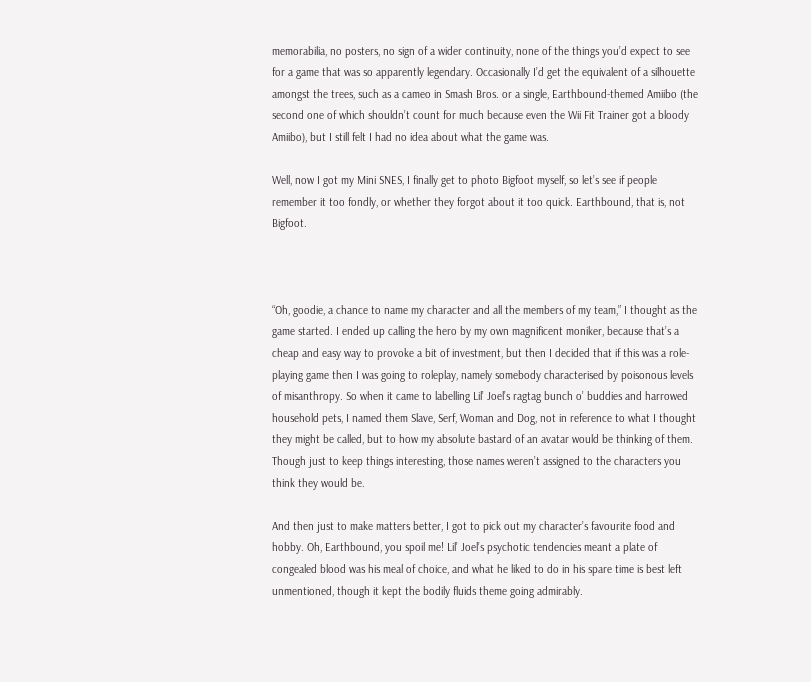memorabilia, no posters, no sign of a wider continuity, none of the things you’d expect to see for a game that was so apparently legendary. Occasionally I’d get the equivalent of a silhouette amongst the trees, such as a cameo in Smash Bros. or a single, Earthbound-themed Amiibo (the second one of which shouldn’t count for much because even the Wii Fit Trainer got a bloody Amiibo), but I still felt I had no idea about what the game was.

Well, now I got my Mini SNES, I finally get to photo Bigfoot myself, so let’s see if people remember it too fondly, or whether they forgot about it too quick. Earthbound, that is, not Bigfoot.



“Oh, goodie, a chance to name my character and all the members of my team,” I thought as the game started. I ended up calling the hero by my own magnificent moniker, because that’s a cheap and easy way to provoke a bit of investment, but then I decided that if this was a role-playing game then I was going to roleplay, namely somebody characterised by poisonous levels of misanthropy. So when it came to labelling Lil’ Joel’s ragtag bunch o’ buddies and harrowed household pets, I named them Slave, Serf, Woman and Dog, not in reference to what I thought they might be called, but to how my absolute bastard of an avatar would be thinking of them. Though just to keep things interesting, those names weren’t assigned to the characters you think they would be.

And then just to make matters better, I got to pick out my character’s favourite food and hobby. Oh, Earthbound, you spoil me! Lil’ Joel’s psychotic tendencies meant a plate of congealed blood was his meal of choice, and what he liked to do in his spare time is best left unmentioned, though it kept the bodily fluids theme going admirably.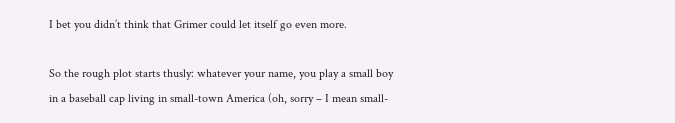I bet you didn’t think that Grimer could let itself go even more.

So the rough plot starts thusly: whatever your name, you play a small boy in a baseball cap living in small-town America (oh, sorry – I mean small-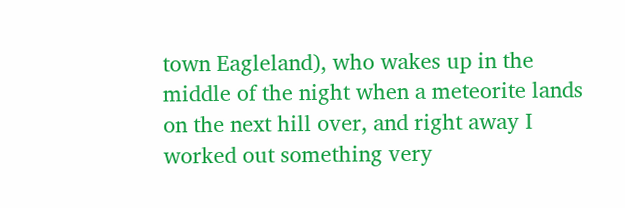town Eagleland), who wakes up in the middle of the night when a meteorite lands on the next hill over, and right away I worked out something very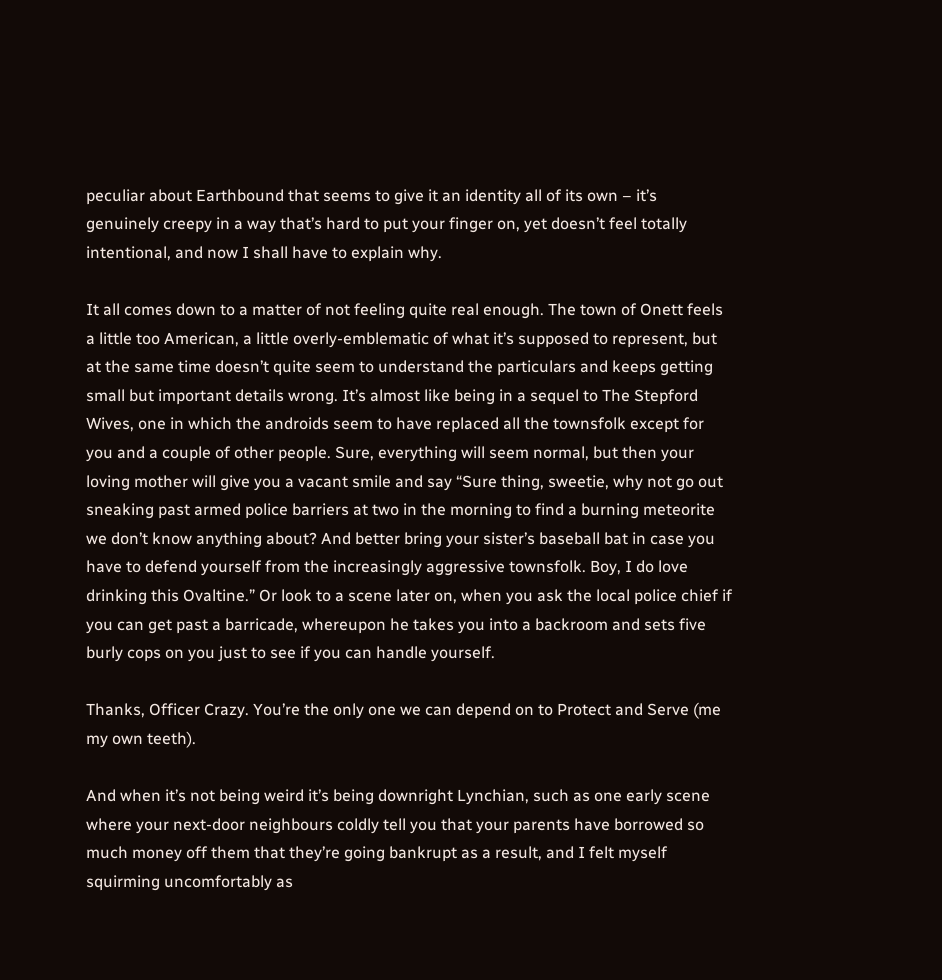peculiar about Earthbound that seems to give it an identity all of its own – it’s genuinely creepy in a way that’s hard to put your finger on, yet doesn’t feel totally intentional, and now I shall have to explain why.

It all comes down to a matter of not feeling quite real enough. The town of Onett feels a little too American, a little overly-emblematic of what it’s supposed to represent, but at the same time doesn’t quite seem to understand the particulars and keeps getting small but important details wrong. It’s almost like being in a sequel to The Stepford Wives, one in which the androids seem to have replaced all the townsfolk except for you and a couple of other people. Sure, everything will seem normal, but then your loving mother will give you a vacant smile and say “Sure thing, sweetie, why not go out sneaking past armed police barriers at two in the morning to find a burning meteorite we don’t know anything about? And better bring your sister’s baseball bat in case you have to defend yourself from the increasingly aggressive townsfolk. Boy, I do love drinking this Ovaltine.” Or look to a scene later on, when you ask the local police chief if you can get past a barricade, whereupon he takes you into a backroom and sets five burly cops on you just to see if you can handle yourself.

Thanks, Officer Crazy. You’re the only one we can depend on to Protect and Serve (me my own teeth).

And when it’s not being weird it’s being downright Lynchian, such as one early scene where your next-door neighbours coldly tell you that your parents have borrowed so much money off them that they’re going bankrupt as a result, and I felt myself squirming uncomfortably as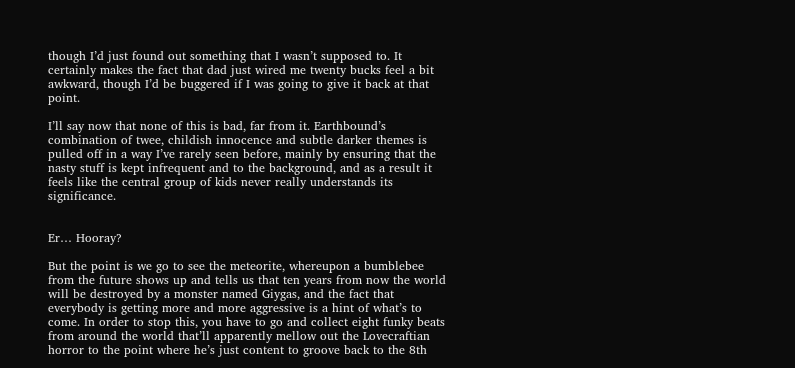though I’d just found out something that I wasn’t supposed to. It certainly makes the fact that dad just wired me twenty bucks feel a bit awkward, though I’d be buggered if I was going to give it back at that point.

I’ll say now that none of this is bad, far from it. Earthbound’s combination of twee, childish innocence and subtle darker themes is pulled off in a way I’ve rarely seen before, mainly by ensuring that the nasty stuff is kept infrequent and to the background, and as a result it feels like the central group of kids never really understands its significance.


Er… Hooray?

But the point is we go to see the meteorite, whereupon a bumblebee from the future shows up and tells us that ten years from now the world will be destroyed by a monster named Giygas, and the fact that everybody is getting more and more aggressive is a hint of what’s to come. In order to stop this, you have to go and collect eight funky beats from around the world that’ll apparently mellow out the Lovecraftian horror to the point where he’s just content to groove back to the 8th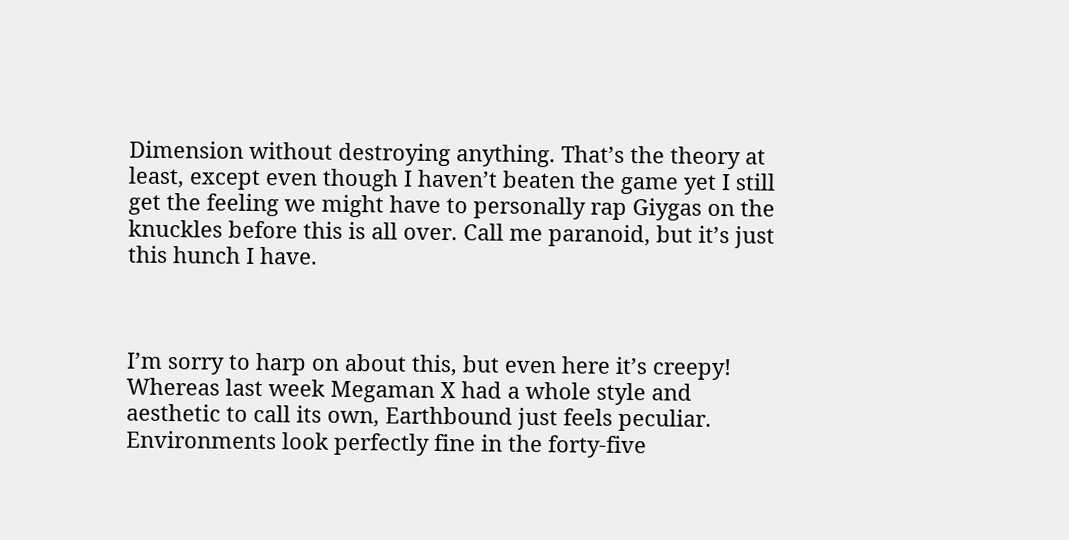Dimension without destroying anything. That’s the theory at least, except even though I haven’t beaten the game yet I still get the feeling we might have to personally rap Giygas on the knuckles before this is all over. Call me paranoid, but it’s just this hunch I have.



I’m sorry to harp on about this, but even here it’s creepy! Whereas last week Megaman X had a whole style and aesthetic to call its own, Earthbound just feels peculiar. Environments look perfectly fine in the forty-five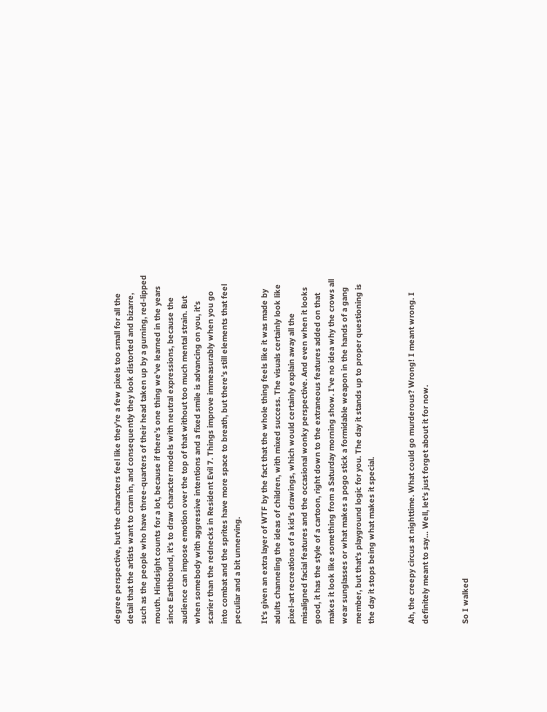degree perspective, but the characters feel like they’re a few pixels too small for all the detail that the artists want to cram in, and consequently they look distorted and bizarre, such as the people who have three-quarters of their head taken up by a gurning, red-lipped mouth. Hindsight counts for a lot, because if there’s one thing we’ve learned in the years since Earthbound, it’s to draw character models with neutral expressions, because the audience can impose emotion over the top of that without too much mental strain. But when somebody with aggressive intentions and a fixed smile is advancing on you, it’s scarier than the rednecks in Resident Evil 7. Things improve immeasurably when you go into combat and the sprites have more space to breath, but there’s still elements that feel peculiar and a bit unnerving.

It’s given an extra layer of WTF by the fact that the whole thing feels like it was made by adults channeling the ideas of children, with mixed success. The visuals certainly look like pixel-art recreations of a kid’s drawings, which would certainly explain away all the misaligned facial features and the occasional wonky perspective. And even when it looks good, it has the style of a cartoon, right down to the extraneous features added on that makes it look like something from a Saturday morning show. I’ve no idea why the crows all wear sunglasses or what makes a pogo stick a formidable weapon in the hands of a gang member, but that’s playground logic for you. The day it stands up to proper questioning is the day it stops being what makes it special.


Ah, the creepy circus at nighttime. What could go murderous? Wrong! I meant wrong. I definitely meant to say… Well, let’s just forget about it for now.


So I walked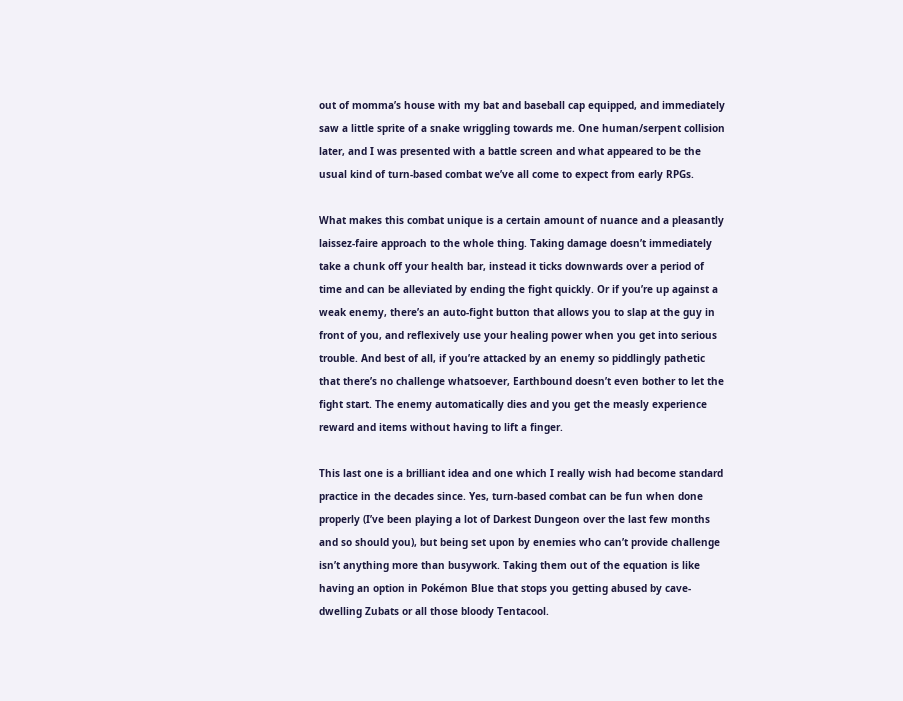out of momma’s house with my bat and baseball cap equipped, and immediately saw a little sprite of a snake wriggling towards me. One human/serpent collision later, and I was presented with a battle screen and what appeared to be the usual kind of turn-based combat we’ve all come to expect from early RPGs.

What makes this combat unique is a certain amount of nuance and a pleasantly laissez-faire approach to the whole thing. Taking damage doesn’t immediately take a chunk off your health bar, instead it ticks downwards over a period of time and can be alleviated by ending the fight quickly. Or if you’re up against a weak enemy, there’s an auto-fight button that allows you to slap at the guy in front of you, and reflexively use your healing power when you get into serious trouble. And best of all, if you’re attacked by an enemy so piddlingly pathetic that there’s no challenge whatsoever, Earthbound doesn’t even bother to let the fight start. The enemy automatically dies and you get the measly experience reward and items without having to lift a finger.

This last one is a brilliant idea and one which I really wish had become standard practice in the decades since. Yes, turn-based combat can be fun when done properly (I’ve been playing a lot of Darkest Dungeon over the last few months and so should you), but being set upon by enemies who can’t provide challenge isn’t anything more than busywork. Taking them out of the equation is like having an option in Pokémon Blue that stops you getting abused by cave-dwelling Zubats or all those bloody Tentacool.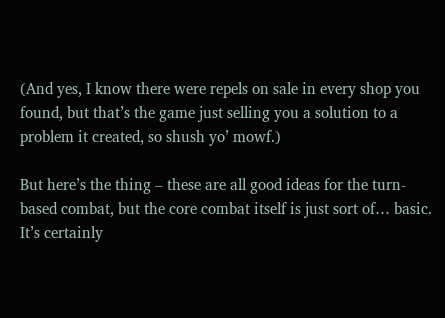(And yes, I know there were repels on sale in every shop you found, but that’s the game just selling you a solution to a problem it created, so shush yo’ mowf.)

But here’s the thing – these are all good ideas for the turn-based combat, but the core combat itself is just sort of… basic. It’s certainly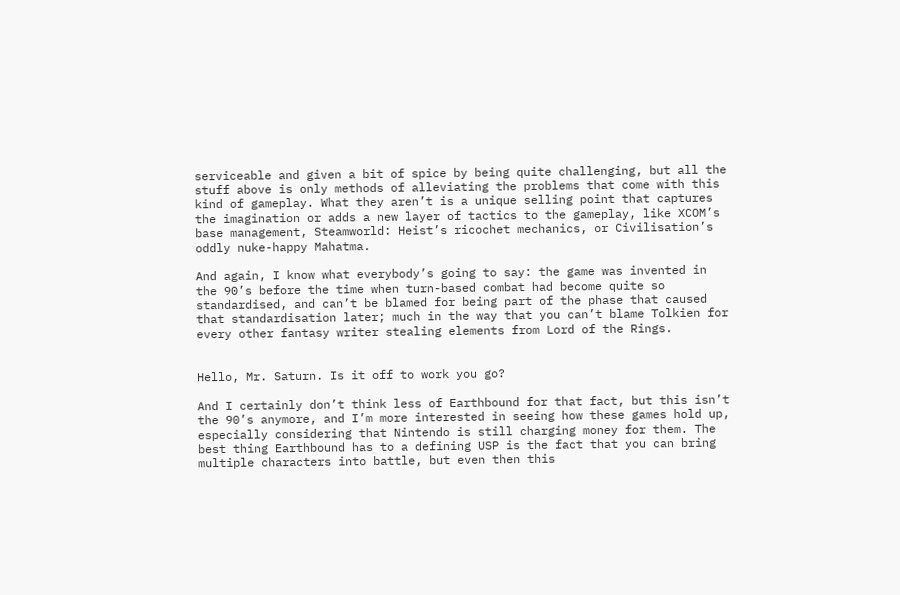serviceable and given a bit of spice by being quite challenging, but all the stuff above is only methods of alleviating the problems that come with this kind of gameplay. What they aren’t is a unique selling point that captures the imagination or adds a new layer of tactics to the gameplay, like XCOM’s base management, Steamworld: Heist’s ricochet mechanics, or Civilisation’s oddly nuke-happy Mahatma.

And again, I know what everybody’s going to say: the game was invented in the 90’s before the time when turn-based combat had become quite so standardised, and can’t be blamed for being part of the phase that caused that standardisation later; much in the way that you can’t blame Tolkien for every other fantasy writer stealing elements from Lord of the Rings.


Hello, Mr. Saturn. Is it off to work you go?

And I certainly don’t think less of Earthbound for that fact, but this isn’t the 90’s anymore, and I’m more interested in seeing how these games hold up, especially considering that Nintendo is still charging money for them. The best thing Earthbound has to a defining USP is the fact that you can bring multiple characters into battle, but even then this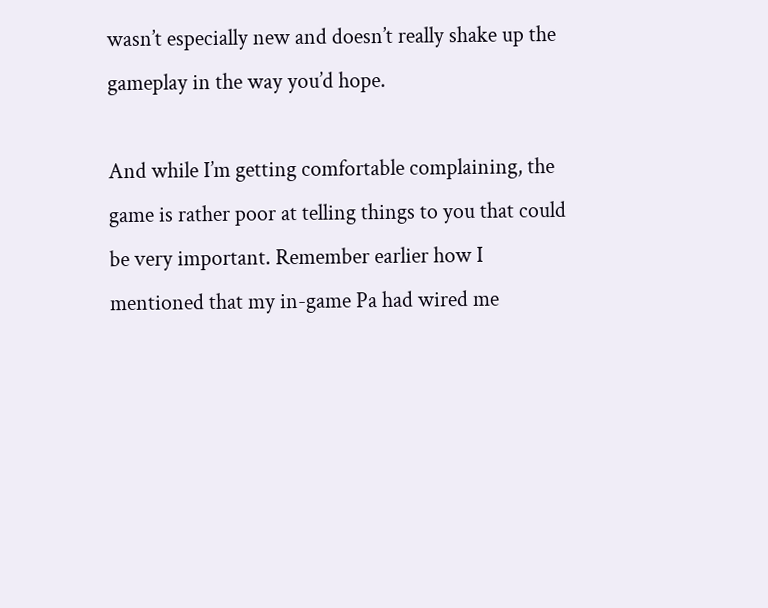wasn’t especially new and doesn’t really shake up the gameplay in the way you’d hope.

And while I’m getting comfortable complaining, the game is rather poor at telling things to you that could be very important. Remember earlier how I mentioned that my in-game Pa had wired me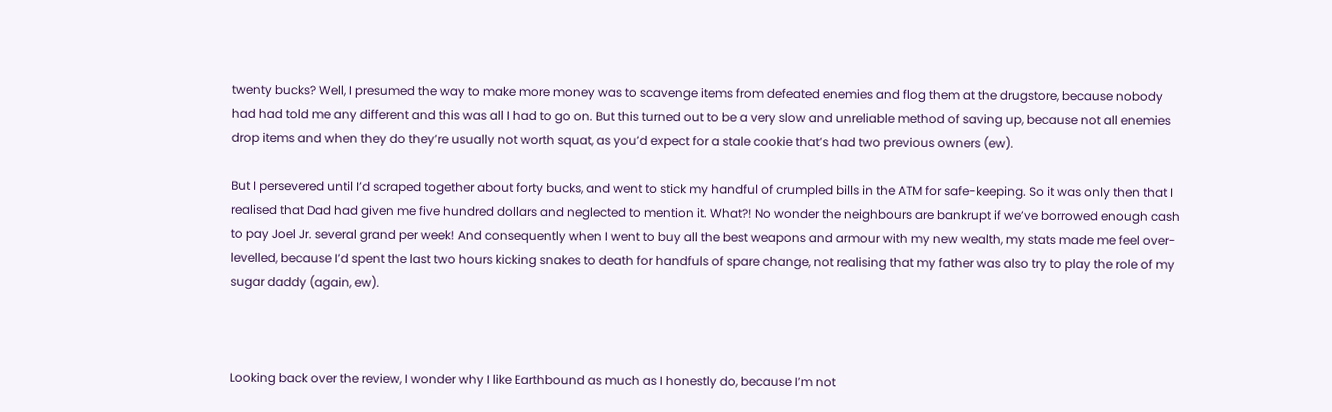twenty bucks? Well, I presumed the way to make more money was to scavenge items from defeated enemies and flog them at the drugstore, because nobody had had told me any different and this was all I had to go on. But this turned out to be a very slow and unreliable method of saving up, because not all enemies drop items and when they do they’re usually not worth squat, as you’d expect for a stale cookie that’s had two previous owners (ew).

But I persevered until I’d scraped together about forty bucks, and went to stick my handful of crumpled bills in the ATM for safe-keeping. So it was only then that I realised that Dad had given me five hundred dollars and neglected to mention it. What?! No wonder the neighbours are bankrupt if we’ve borrowed enough cash to pay Joel Jr. several grand per week! And consequently when I went to buy all the best weapons and armour with my new wealth, my stats made me feel over-levelled, because I’d spent the last two hours kicking snakes to death for handfuls of spare change, not realising that my father was also try to play the role of my sugar daddy (again, ew).



Looking back over the review, I wonder why I like Earthbound as much as I honestly do, because I’m not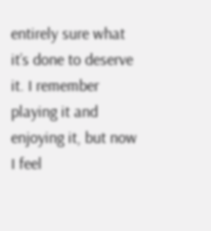entirely sure what it’s done to deserve it. I remember playing it and enjoying it, but now I feel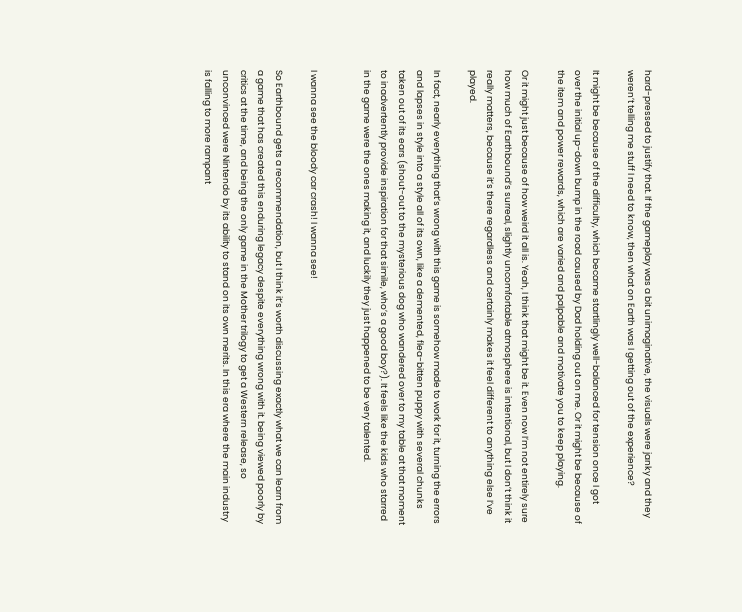hard-pressed to justify that. If the gameplay was a bit unimaginative, the visuals were janky and they weren’t telling me stuff I need to know, then what on Earth was I getting out of the experience?

It might be because of the difficulty, which became startlingly well-balanced for tension once I got over the initial up-down bump in the road caused by Dad holding out on me. Or it might be because of the item and power rewards, which are varied and palpable and motivate you to keep playing.

Or it might just because of how weird it all is. Yeah, I think that might be it. Even now I’m not entirely sure how much of Earthbound’s surreal, slightly uncomfortable atmosphere is intentional, but I don’t think it really matters, because it’s there regardless and certainly makes it feel different to anything else I’ve played.

In fact, nearly everything that’s wrong with this game is somehow made to work for it, turning the errors and lapses in style into a style all of its own, like a demented, flea-bitten puppy with several chunks taken out of its ears (shout-out to the mysterious dog who wandered over to my table at that moment to inadvertently provide inspiration for that simile, who’s a good boy?). It feels like the kids who starred in the game were the ones making it, and luckily they just happened to be very talented.


I wanna see the bloody car crash! I wanna see!

So Earthbound gets a recommendation, but I think it’s worth discussing exactly what we can learn from a game that has created this enduring legacy despite everything wrong with it. being viewed poorly by critics at the time, and being the only game in the Mother trilogy to get a Western release, so unconvinced were Nintendo by its ability to stand on its own merits. In this era where the main industry is falling to more rampant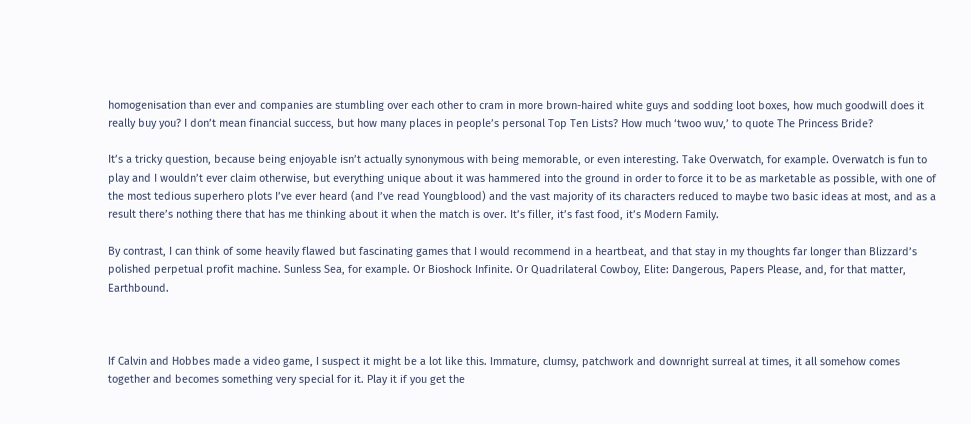homogenisation than ever and companies are stumbling over each other to cram in more brown-haired white guys and sodding loot boxes, how much goodwill does it really buy you? I don’t mean financial success, but how many places in people’s personal Top Ten Lists? How much ‘twoo wuv,’ to quote The Princess Bride?

It’s a tricky question, because being enjoyable isn’t actually synonymous with being memorable, or even interesting. Take Overwatch, for example. Overwatch is fun to play and I wouldn’t ever claim otherwise, but everything unique about it was hammered into the ground in order to force it to be as marketable as possible, with one of the most tedious superhero plots I’ve ever heard (and I’ve read Youngblood) and the vast majority of its characters reduced to maybe two basic ideas at most, and as a result there’s nothing there that has me thinking about it when the match is over. It’s filler, it’s fast food, it’s Modern Family.

By contrast, I can think of some heavily flawed but fascinating games that I would recommend in a heartbeat, and that stay in my thoughts far longer than Blizzard’s polished perpetual profit machine. Sunless Sea, for example. Or Bioshock Infinite. Or Quadrilateral Cowboy, Elite: Dangerous, Papers Please, and, for that matter, Earthbound.



If Calvin and Hobbes made a video game, I suspect it might be a lot like this. Immature, clumsy, patchwork and downright surreal at times, it all somehow comes together and becomes something very special for it. Play it if you get the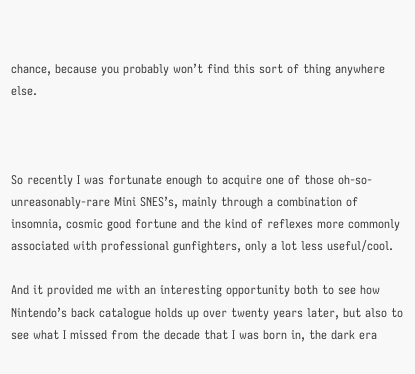chance, because you probably won’t find this sort of thing anywhere else.



So recently I was fortunate enough to acquire one of those oh-so-unreasonably-rare Mini SNES’s, mainly through a combination of insomnia, cosmic good fortune and the kind of reflexes more commonly associated with professional gunfighters, only a lot less useful/cool.

And it provided me with an interesting opportunity both to see how Nintendo’s back catalogue holds up over twenty years later, but also to see what I missed from the decade that I was born in, the dark era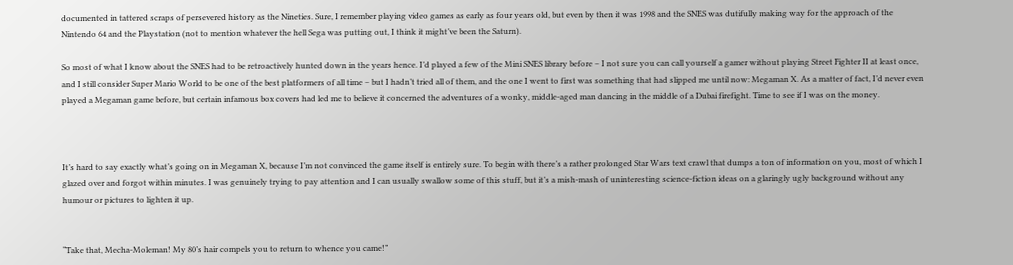documented in tattered scraps of persevered history as the Nineties. Sure, I remember playing video games as early as four years old, but even by then it was 1998 and the SNES was dutifully making way for the approach of the Nintendo 64 and the Playstation (not to mention whatever the hell Sega was putting out, I think it might’ve been the Saturn).

So most of what I know about the SNES had to be retroactively hunted down in the years hence. I’d played a few of the Mini SNES library before – I not sure you can call yourself a gamer without playing Street Fighter II at least once, and I still consider Super Mario World to be one of the best platformers of all time – but I hadn’t tried all of them, and the one I went to first was something that had slipped me until now: Megaman X. As a matter of fact, I’d never even played a Megaman game before, but certain infamous box covers had led me to believe it concerned the adventures of a wonky, middle-aged man dancing in the middle of a Dubai firefight. Time to see if I was on the money.



It’s hard to say exactly what’s going on in Megaman X, because I’m not convinced the game itself is entirely sure. To begin with there’s a rather prolonged Star Wars text crawl that dumps a ton of information on you, most of which I glazed over and forgot within minutes. I was genuinely trying to pay attention and I can usually swallow some of this stuff, but it’s a mish-mash of uninteresting science-fiction ideas on a glaringly ugly background without any humour or pictures to lighten it up.


“Take that, Mecha-Moleman! My 80’s hair compels you to return to whence you came!”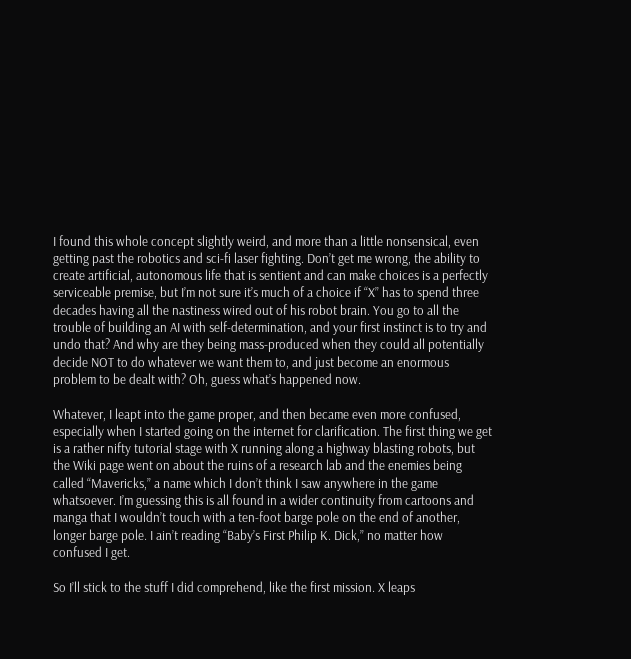I found this whole concept slightly weird, and more than a little nonsensical, even getting past the robotics and sci-fi laser fighting. Don’t get me wrong, the ability to create artificial, autonomous life that is sentient and can make choices is a perfectly serviceable premise, but I’m not sure it’s much of a choice if “X” has to spend three decades having all the nastiness wired out of his robot brain. You go to all the trouble of building an AI with self-determination, and your first instinct is to try and undo that? And why are they being mass-produced when they could all potentially decide NOT to do whatever we want them to, and just become an enormous problem to be dealt with? Oh, guess what’s happened now.

Whatever, I leapt into the game proper, and then became even more confused, especially when I started going on the internet for clarification. The first thing we get is a rather nifty tutorial stage with X running along a highway blasting robots, but the Wiki page went on about the ruins of a research lab and the enemies being called “Mavericks,” a name which I don’t think I saw anywhere in the game whatsoever. I’m guessing this is all found in a wider continuity from cartoons and manga that I wouldn’t touch with a ten-foot barge pole on the end of another, longer barge pole. I ain’t reading “Baby’s First Philip K. Dick,” no matter how confused I get.

So I’ll stick to the stuff I did comprehend, like the first mission. X leaps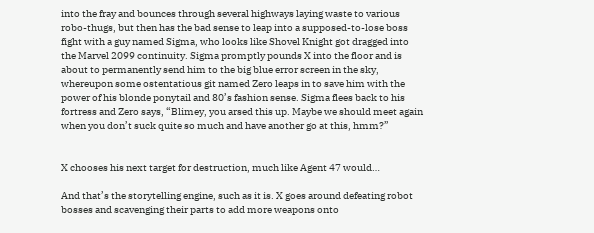into the fray and bounces through several highways laying waste to various robo-thugs, but then has the bad sense to leap into a supposed-to-lose boss fight with a guy named Sigma, who looks like Shovel Knight got dragged into the Marvel 2099 continuity. Sigma promptly pounds X into the floor and is about to permanently send him to the big blue error screen in the sky, whereupon some ostentatious git named Zero leaps in to save him with the power of his blonde ponytail and 80’s fashion sense. Sigma flees back to his fortress and Zero says, “Blimey, you arsed this up. Maybe we should meet again when you don’t suck quite so much and have another go at this, hmm?”


X chooses his next target for destruction, much like Agent 47 would…

And that’s the storytelling engine, such as it is. X goes around defeating robot bosses and scavenging their parts to add more weapons onto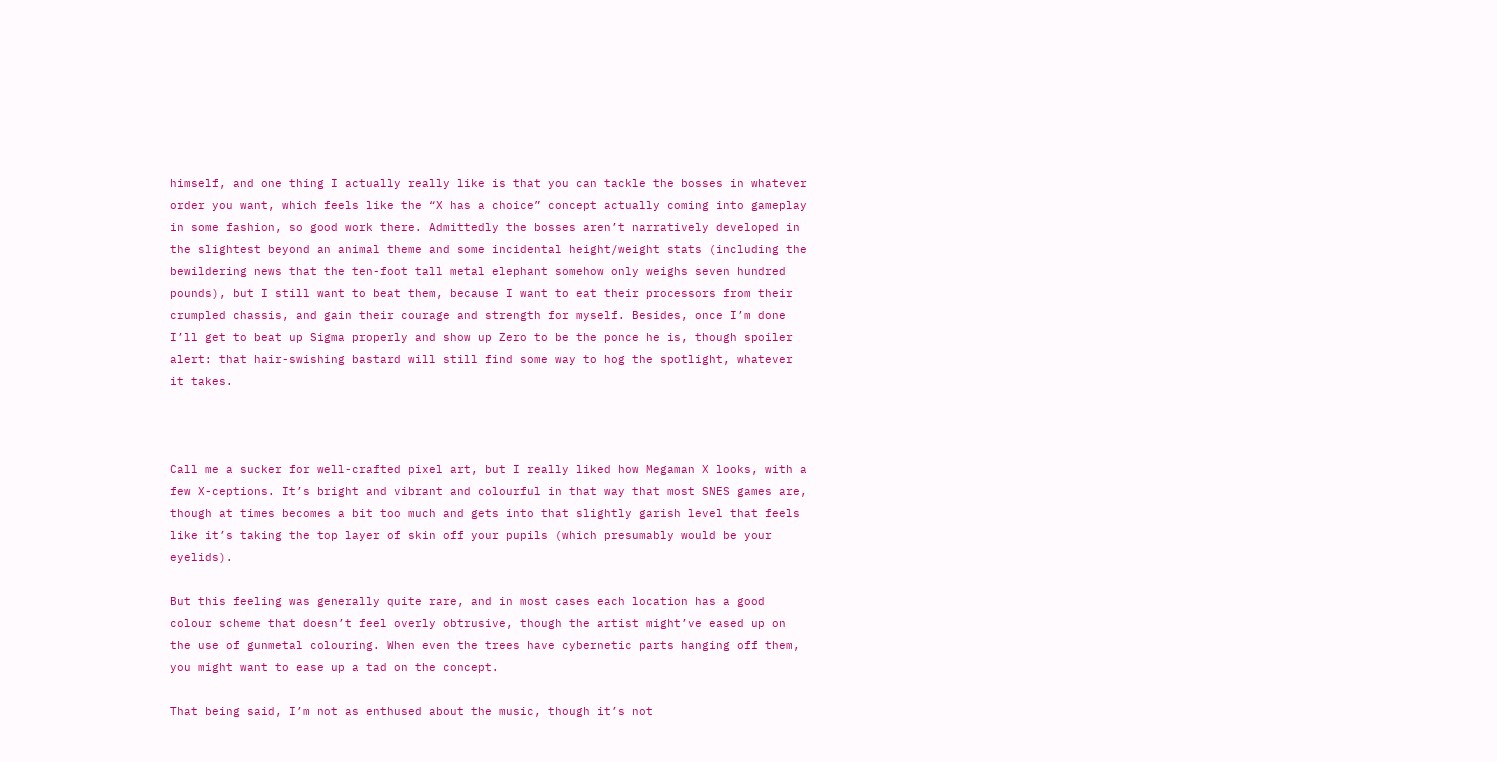himself, and one thing I actually really like is that you can tackle the bosses in whatever order you want, which feels like the “X has a choice” concept actually coming into gameplay in some fashion, so good work there. Admittedly the bosses aren’t narratively developed in the slightest beyond an animal theme and some incidental height/weight stats (including the bewildering news that the ten-foot tall metal elephant somehow only weighs seven hundred pounds), but I still want to beat them, because I want to eat their processors from their crumpled chassis, and gain their courage and strength for myself. Besides, once I’m done I’ll get to beat up Sigma properly and show up Zero to be the ponce he is, though spoiler alert: that hair-swishing bastard will still find some way to hog the spotlight, whatever it takes.



Call me a sucker for well-crafted pixel art, but I really liked how Megaman X looks, with a few X-ceptions. It’s bright and vibrant and colourful in that way that most SNES games are, though at times becomes a bit too much and gets into that slightly garish level that feels like it’s taking the top layer of skin off your pupils (which presumably would be your eyelids).

But this feeling was generally quite rare, and in most cases each location has a good colour scheme that doesn’t feel overly obtrusive, though the artist might’ve eased up on the use of gunmetal colouring. When even the trees have cybernetic parts hanging off them, you might want to ease up a tad on the concept.

That being said, I’m not as enthused about the music, though it’s not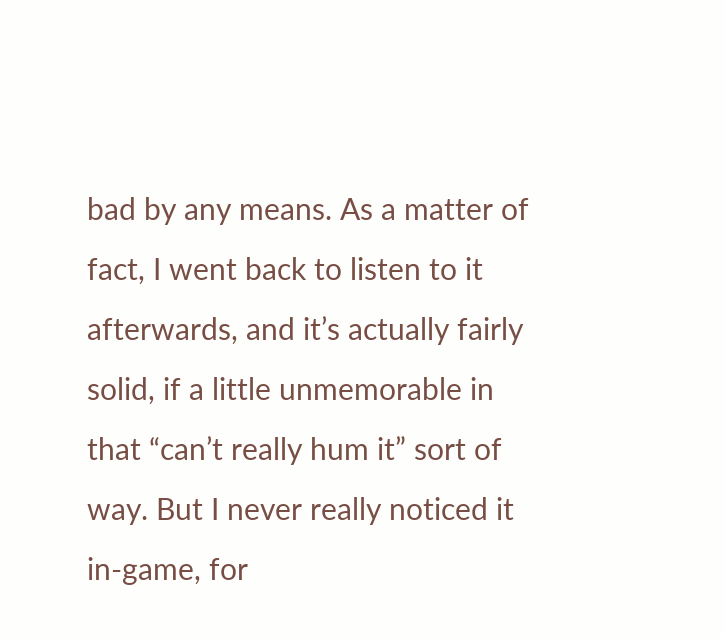bad by any means. As a matter of fact, I went back to listen to it afterwards, and it’s actually fairly solid, if a little unmemorable in that “can’t really hum it” sort of way. But I never really noticed it in-game, for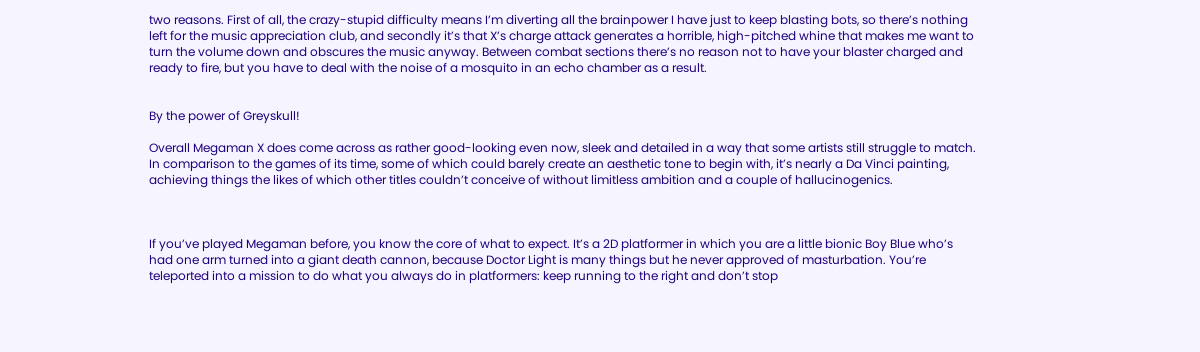two reasons. First of all, the crazy-stupid difficulty means I’m diverting all the brainpower I have just to keep blasting bots, so there’s nothing left for the music appreciation club, and secondly it’s that X’s charge attack generates a horrible, high-pitched whine that makes me want to turn the volume down and obscures the music anyway. Between combat sections there’s no reason not to have your blaster charged and ready to fire, but you have to deal with the noise of a mosquito in an echo chamber as a result.


By the power of Greyskull!

Overall Megaman X does come across as rather good-looking even now, sleek and detailed in a way that some artists still struggle to match. In comparison to the games of its time, some of which could barely create an aesthetic tone to begin with, it’s nearly a Da Vinci painting, achieving things the likes of which other titles couldn’t conceive of without limitless ambition and a couple of hallucinogenics.



If you’ve played Megaman before, you know the core of what to expect. It’s a 2D platformer in which you are a little bionic Boy Blue who’s had one arm turned into a giant death cannon, because Doctor Light is many things but he never approved of masturbation. You’re teleported into a mission to do what you always do in platformers: keep running to the right and don’t stop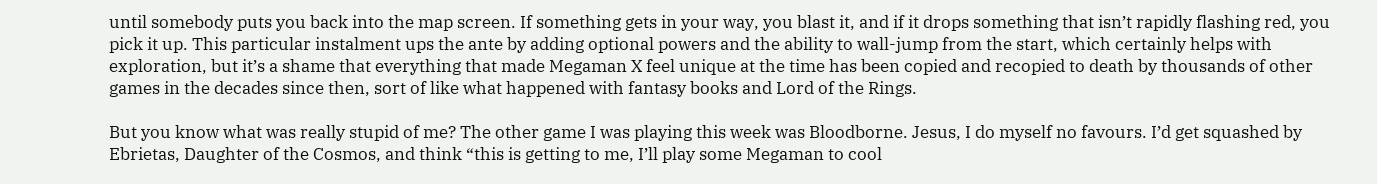until somebody puts you back into the map screen. If something gets in your way, you blast it, and if it drops something that isn’t rapidly flashing red, you pick it up. This particular instalment ups the ante by adding optional powers and the ability to wall-jump from the start, which certainly helps with exploration, but it’s a shame that everything that made Megaman X feel unique at the time has been copied and recopied to death by thousands of other games in the decades since then, sort of like what happened with fantasy books and Lord of the Rings.

But you know what was really stupid of me? The other game I was playing this week was Bloodborne. Jesus, I do myself no favours. I’d get squashed by Ebrietas, Daughter of the Cosmos, and think “this is getting to me, I’ll play some Megaman to cool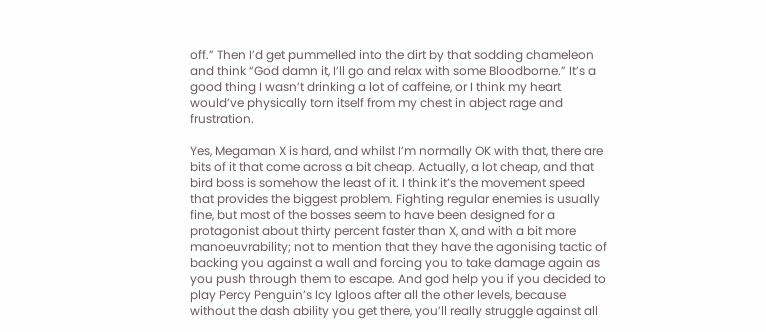off.” Then I’d get pummelled into the dirt by that sodding chameleon and think “God damn it, I’ll go and relax with some Bloodborne.” It’s a good thing I wasn’t drinking a lot of caffeine, or I think my heart would’ve physically torn itself from my chest in abject rage and frustration.

Yes, Megaman X is hard, and whilst I’m normally OK with that, there are bits of it that come across a bit cheap. Actually, a lot cheap, and that bird boss is somehow the least of it. I think it’s the movement speed that provides the biggest problem. Fighting regular enemies is usually fine, but most of the bosses seem to have been designed for a protagonist about thirty percent faster than X, and with a bit more manoeuvrability; not to mention that they have the agonising tactic of backing you against a wall and forcing you to take damage again as you push through them to escape. And god help you if you decided to play Percy Penguin’s Icy Igloos after all the other levels, because without the dash ability you get there, you’ll really struggle against all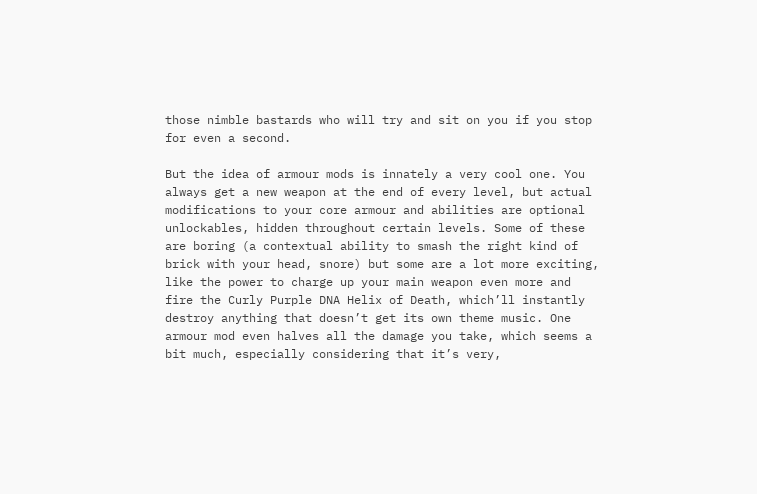those nimble bastards who will try and sit on you if you stop for even a second.

But the idea of armour mods is innately a very cool one. You always get a new weapon at the end of every level, but actual modifications to your core armour and abilities are optional unlockables, hidden throughout certain levels. Some of these are boring (a contextual ability to smash the right kind of brick with your head, snore) but some are a lot more exciting, like the power to charge up your main weapon even more and fire the Curly Purple DNA Helix of Death, which’ll instantly destroy anything that doesn’t get its own theme music. One armour mod even halves all the damage you take, which seems a bit much, especially considering that it’s very,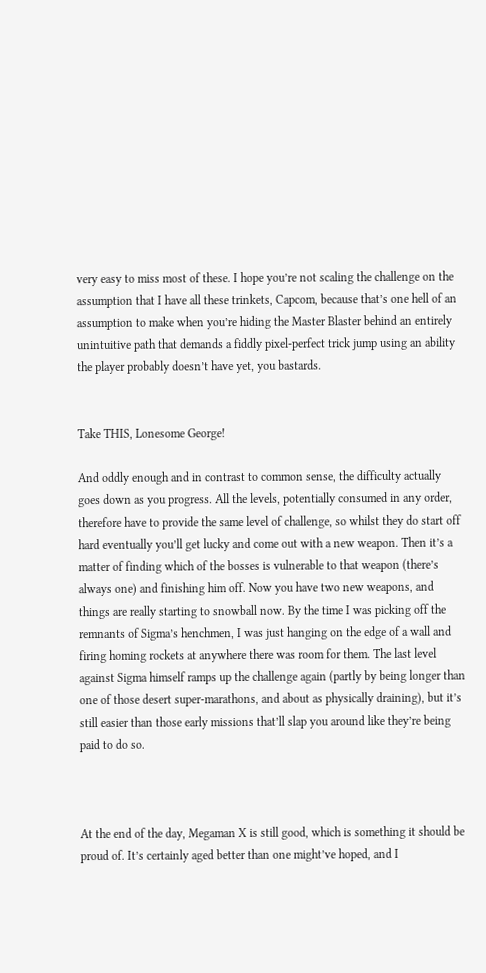very easy to miss most of these. I hope you’re not scaling the challenge on the assumption that I have all these trinkets, Capcom, because that’s one hell of an assumption to make when you’re hiding the Master Blaster behind an entirely unintuitive path that demands a fiddly pixel-perfect trick jump using an ability the player probably doesn’t have yet, you bastards.


Take THIS, Lonesome George!

And oddly enough and in contrast to common sense, the difficulty actually goes down as you progress. All the levels, potentially consumed in any order, therefore have to provide the same level of challenge, so whilst they do start off hard eventually you’ll get lucky and come out with a new weapon. Then it’s a matter of finding which of the bosses is vulnerable to that weapon (there’s always one) and finishing him off. Now you have two new weapons, and things are really starting to snowball now. By the time I was picking off the remnants of Sigma’s henchmen, I was just hanging on the edge of a wall and firing homing rockets at anywhere there was room for them. The last level against Sigma himself ramps up the challenge again (partly by being longer than one of those desert super-marathons, and about as physically draining), but it’s still easier than those early missions that’ll slap you around like they’re being paid to do so.



At the end of the day, Megaman X is still good, which is something it should be proud of. It’s certainly aged better than one might’ve hoped, and I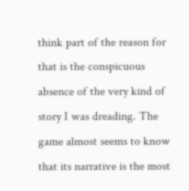think part of the reason for that is the conspicuous absence of the very kind of story I was dreading. The game almost seems to know that its narrative is the most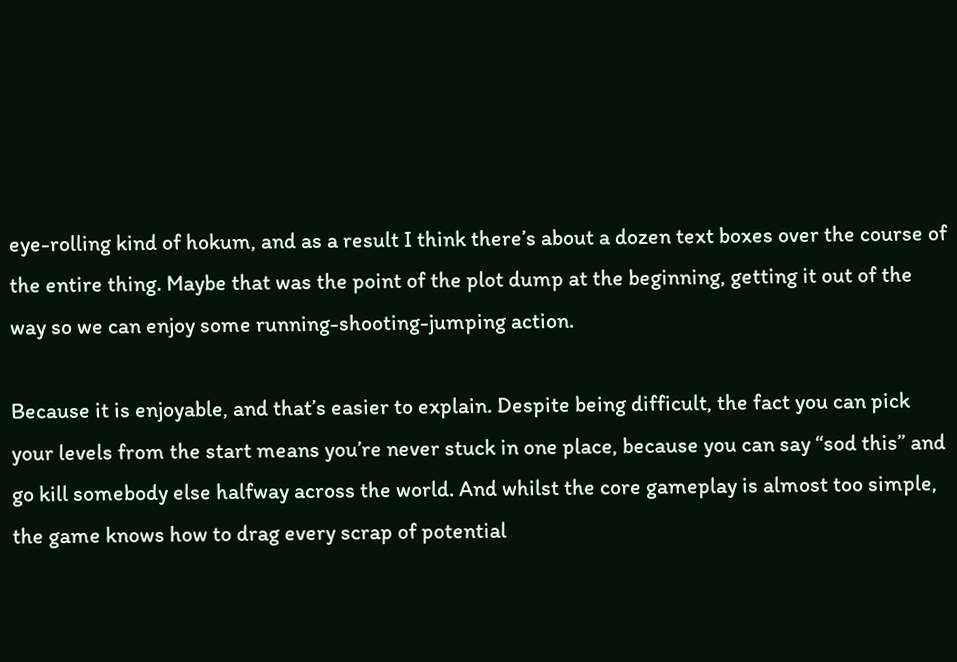eye-rolling kind of hokum, and as a result I think there’s about a dozen text boxes over the course of the entire thing. Maybe that was the point of the plot dump at the beginning, getting it out of the way so we can enjoy some running-shooting-jumping action.

Because it is enjoyable, and that’s easier to explain. Despite being difficult, the fact you can pick your levels from the start means you’re never stuck in one place, because you can say “sod this” and go kill somebody else halfway across the world. And whilst the core gameplay is almost too simple, the game knows how to drag every scrap of potential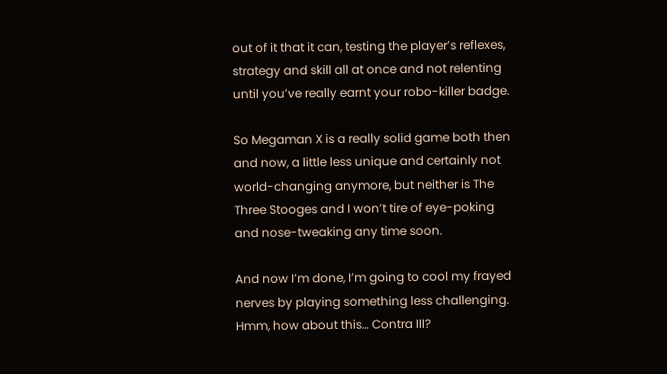out of it that it can, testing the player’s reflexes, strategy and skill all at once and not relenting until you’ve really earnt your robo-killer badge.

So Megaman X is a really solid game both then and now, a little less unique and certainly not world-changing anymore, but neither is The Three Stooges and I won’t tire of eye-poking and nose-tweaking any time soon.

And now I’m done, I’m going to cool my frayed nerves by playing something less challenging. Hmm, how about this… Contra III?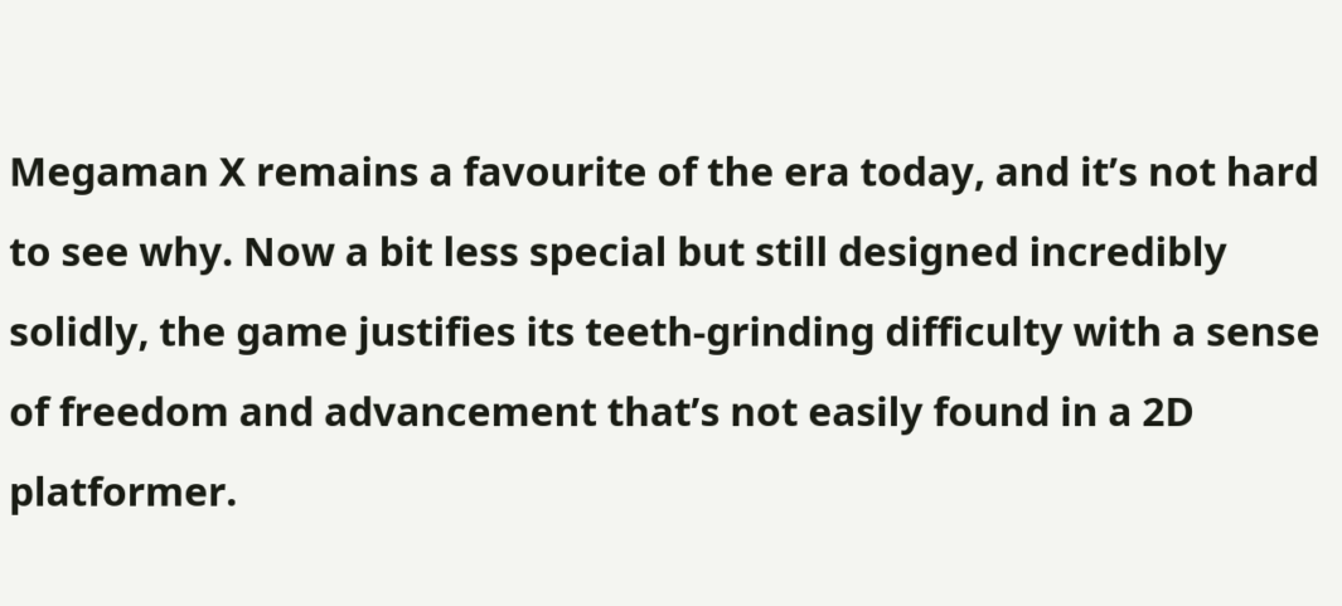Megaman X remains a favourite of the era today, and it’s not hard to see why. Now a bit less special but still designed incredibly solidly, the game justifies its teeth-grinding difficulty with a sense of freedom and advancement that’s not easily found in a 2D platformer.